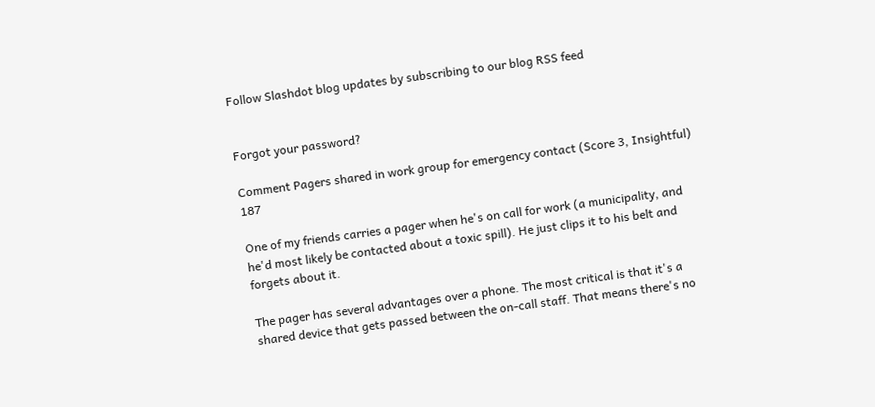Follow Slashdot blog updates by subscribing to our blog RSS feed


Forgot your password?

Comment Pagers shared in work group for emergency contact (Score 3, Insightful) 187

One of my friends carries a pager when he's on call for work (a municipality, and he'd most likely be contacted about a toxic spill). He just clips it to his belt and forgets about it.

The pager has several advantages over a phone. The most critical is that it's a shared device that gets passed between the on-call staff. That means there's no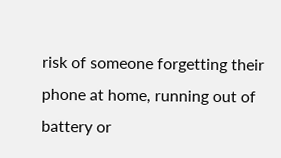risk of someone forgetting their phone at home, running out of battery or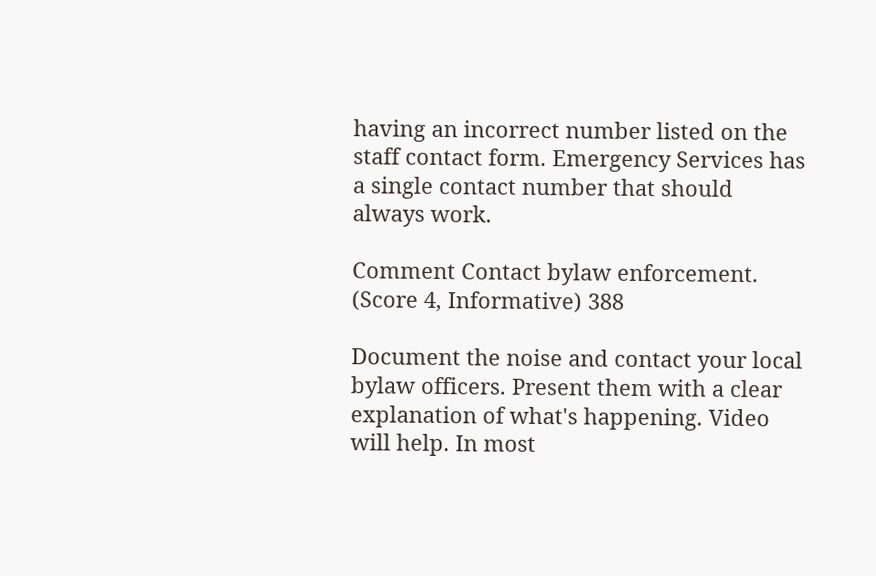having an incorrect number listed on the staff contact form. Emergency Services has a single contact number that should always work.

Comment Contact bylaw enforcement. (Score 4, Informative) 388

Document the noise and contact your local bylaw officers. Present them with a clear explanation of what's happening. Video will help. In most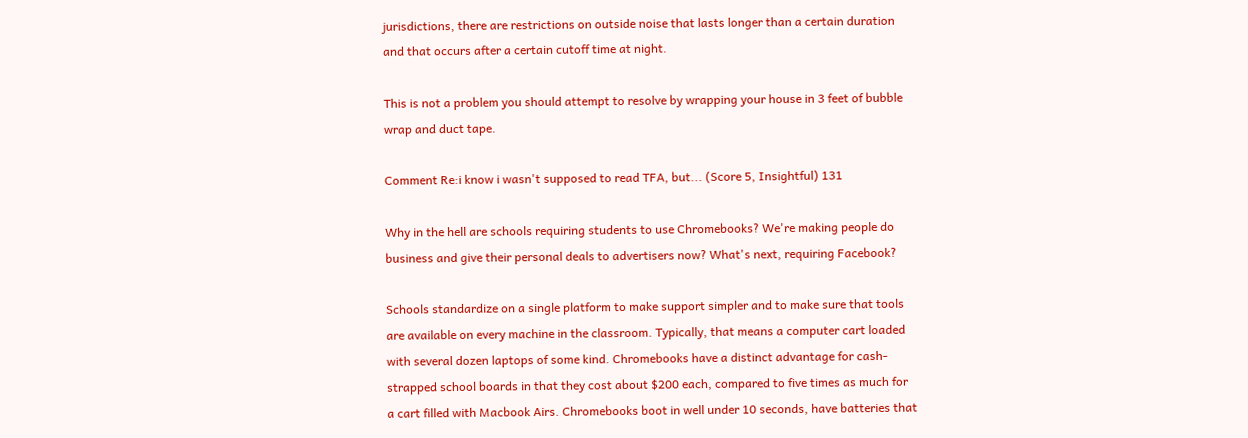jurisdictions, there are restrictions on outside noise that lasts longer than a certain duration and that occurs after a certain cutoff time at night.

This is not a problem you should attempt to resolve by wrapping your house in 3 feet of bubble wrap and duct tape.

Comment Re:i know i wasn't supposed to read TFA, but... (Score 5, Insightful) 131

Why in the hell are schools requiring students to use Chromebooks? We're making people do business and give their personal deals to advertisers now? What's next, requiring Facebook?

Schools standardize on a single platform to make support simpler and to make sure that tools are available on every machine in the classroom. Typically, that means a computer cart loaded with several dozen laptops of some kind. Chromebooks have a distinct advantage for cash-strapped school boards in that they cost about $200 each, compared to five times as much for a cart filled with Macbook Airs. Chromebooks boot in well under 10 seconds, have batteries that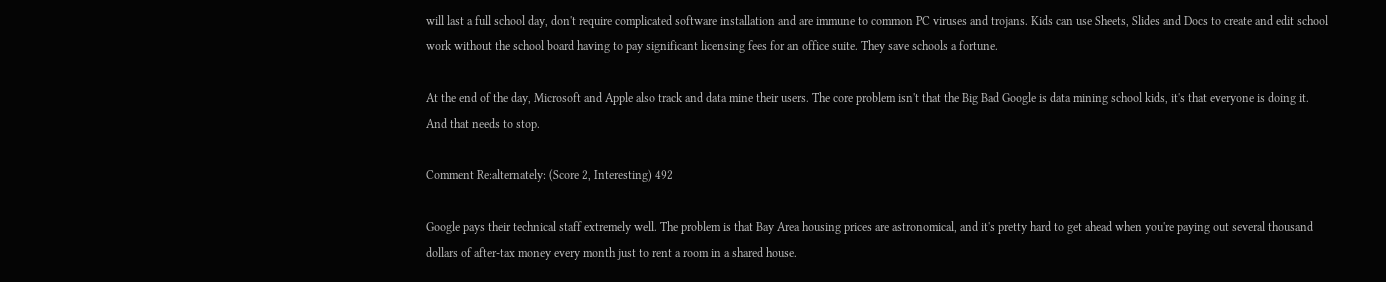will last a full school day, don't require complicated software installation and are immune to common PC viruses and trojans. Kids can use Sheets, Slides and Docs to create and edit school work without the school board having to pay significant licensing fees for an office suite. They save schools a fortune.

At the end of the day, Microsoft and Apple also track and data mine their users. The core problem isn't that the Big Bad Google is data mining school kids, it's that everyone is doing it. And that needs to stop.

Comment Re:alternately: (Score 2, Interesting) 492

Google pays their technical staff extremely well. The problem is that Bay Area housing prices are astronomical, and it's pretty hard to get ahead when you're paying out several thousand dollars of after-tax money every month just to rent a room in a shared house.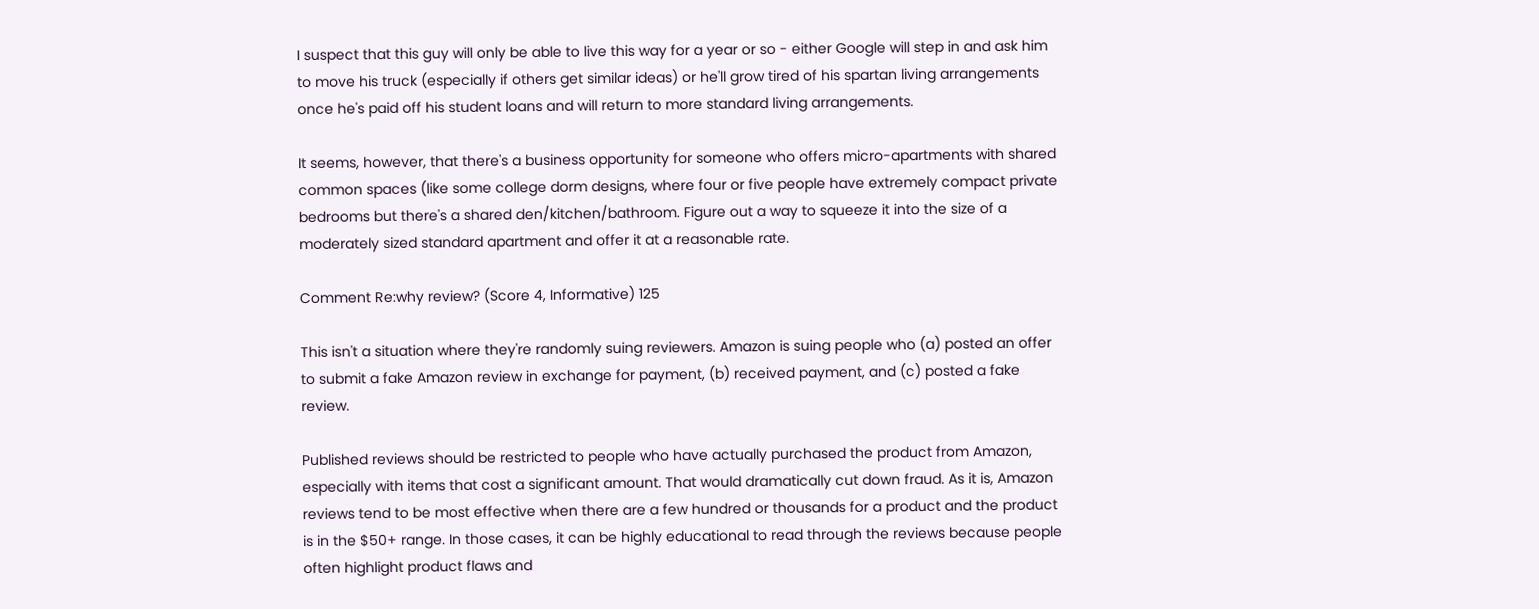I suspect that this guy will only be able to live this way for a year or so - either Google will step in and ask him to move his truck (especially if others get similar ideas) or he'll grow tired of his spartan living arrangements once he's paid off his student loans and will return to more standard living arrangements.

It seems, however, that there's a business opportunity for someone who offers micro-apartments with shared common spaces (like some college dorm designs, where four or five people have extremely compact private bedrooms but there's a shared den/kitchen/bathroom. Figure out a way to squeeze it into the size of a moderately sized standard apartment and offer it at a reasonable rate.

Comment Re:why review? (Score 4, Informative) 125

This isn't a situation where they're randomly suing reviewers. Amazon is suing people who (a) posted an offer to submit a fake Amazon review in exchange for payment, (b) received payment, and (c) posted a fake review.

Published reviews should be restricted to people who have actually purchased the product from Amazon, especially with items that cost a significant amount. That would dramatically cut down fraud. As it is, Amazon reviews tend to be most effective when there are a few hundred or thousands for a product and the product is in the $50+ range. In those cases, it can be highly educational to read through the reviews because people often highlight product flaws and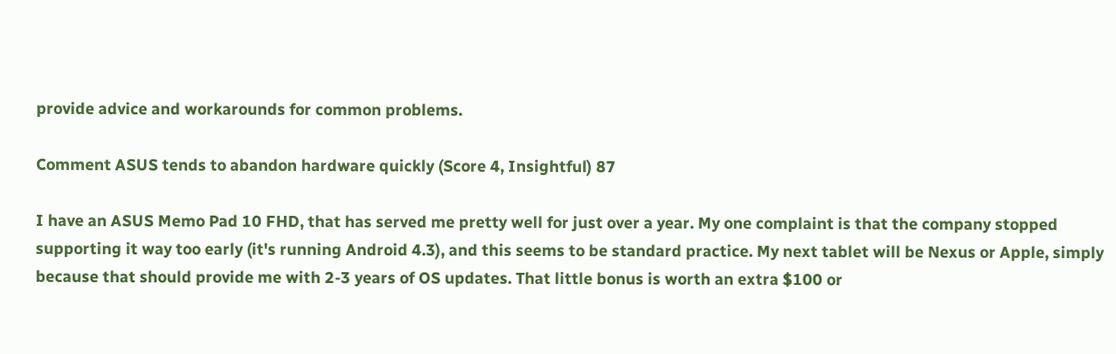provide advice and workarounds for common problems.

Comment ASUS tends to abandon hardware quickly (Score 4, Insightful) 87

I have an ASUS Memo Pad 10 FHD, that has served me pretty well for just over a year. My one complaint is that the company stopped supporting it way too early (it's running Android 4.3), and this seems to be standard practice. My next tablet will be Nexus or Apple, simply because that should provide me with 2-3 years of OS updates. That little bonus is worth an extra $100 or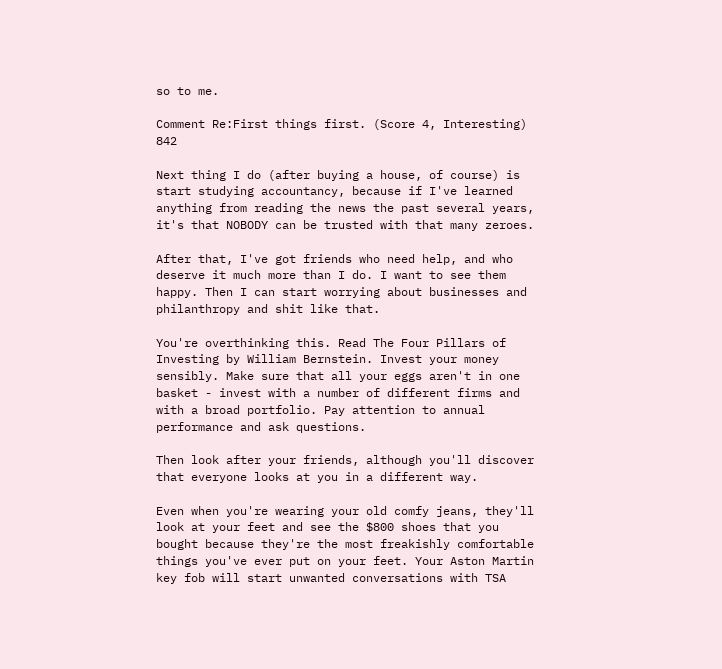so to me.

Comment Re:First things first. (Score 4, Interesting) 842

Next thing I do (after buying a house, of course) is start studying accountancy, because if I've learned anything from reading the news the past several years, it's that NOBODY can be trusted with that many zeroes.

After that, I've got friends who need help, and who deserve it much more than I do. I want to see them happy. Then I can start worrying about businesses and philanthropy and shit like that.

You're overthinking this. Read The Four Pillars of Investing by William Bernstein. Invest your money sensibly. Make sure that all your eggs aren't in one basket - invest with a number of different firms and with a broad portfolio. Pay attention to annual performance and ask questions.

Then look after your friends, although you'll discover that everyone looks at you in a different way.

Even when you're wearing your old comfy jeans, they'll look at your feet and see the $800 shoes that you bought because they're the most freakishly comfortable things you've ever put on your feet. Your Aston Martin key fob will start unwanted conversations with TSA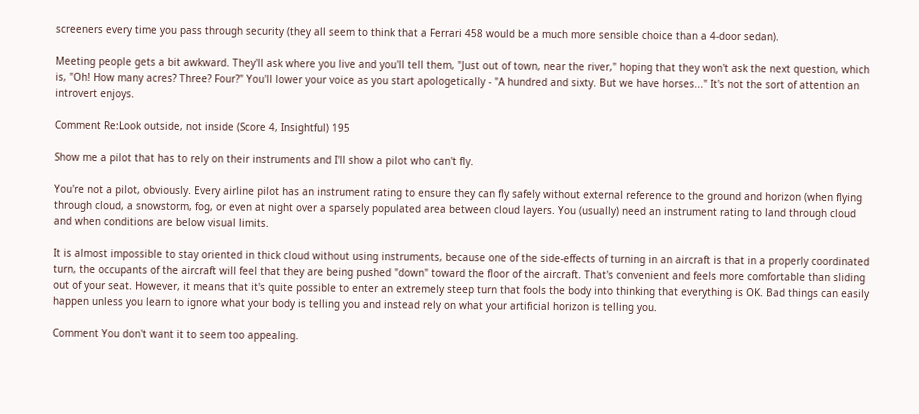screeners every time you pass through security (they all seem to think that a Ferrari 458 would be a much more sensible choice than a 4-door sedan).

Meeting people gets a bit awkward. They'll ask where you live and you'll tell them, "Just out of town, near the river," hoping that they won't ask the next question, which is, "Oh! How many acres? Three? Four?" You'll lower your voice as you start apologetically - "A hundred and sixty. But we have horses..." It's not the sort of attention an introvert enjoys.

Comment Re:Look outside, not inside (Score 4, Insightful) 195

Show me a pilot that has to rely on their instruments and I'll show a pilot who can't fly.

You're not a pilot, obviously. Every airline pilot has an instrument rating to ensure they can fly safely without external reference to the ground and horizon (when flying through cloud, a snowstorm, fog, or even at night over a sparsely populated area between cloud layers. You (usually) need an instrument rating to land through cloud and when conditions are below visual limits.

It is almost impossible to stay oriented in thick cloud without using instruments, because one of the side-effects of turning in an aircraft is that in a properly coordinated turn, the occupants of the aircraft will feel that they are being pushed "down" toward the floor of the aircraft. That's convenient and feels more comfortable than sliding out of your seat. However, it means that it's quite possible to enter an extremely steep turn that fools the body into thinking that everything is OK. Bad things can easily happen unless you learn to ignore what your body is telling you and instead rely on what your artificial horizon is telling you.

Comment You don't want it to seem too appealing.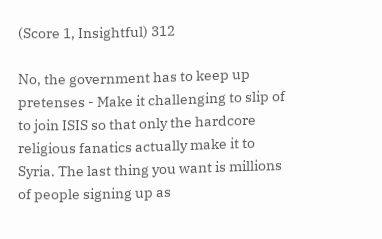(Score 1, Insightful) 312

No, the government has to keep up pretenses - Make it challenging to slip of to join ISIS so that only the hardcore religious fanatics actually make it to Syria. The last thing you want is millions of people signing up as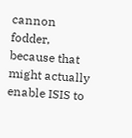cannon fodder, because that might actually enable ISIS to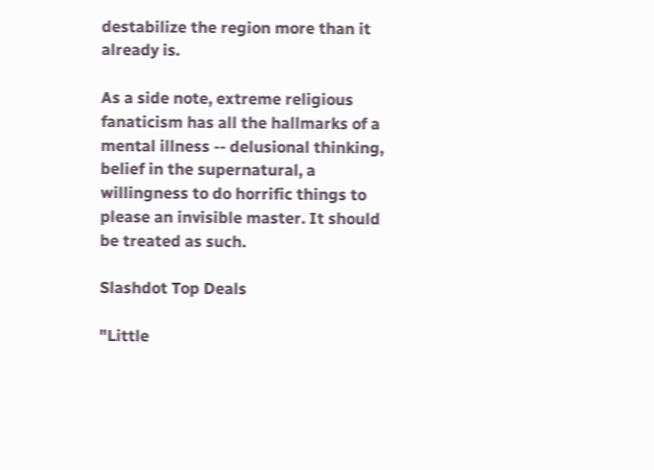destabilize the region more than it already is.

As a side note, extreme religious fanaticism has all the hallmarks of a mental illness -- delusional thinking, belief in the supernatural, a willingness to do horrific things to please an invisible master. It should be treated as such.

Slashdot Top Deals

"Little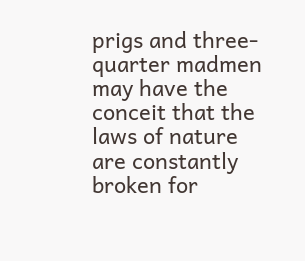prigs and three-quarter madmen may have the conceit that the laws of nature are constantly broken for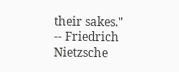their sakes." -- Friedrich Nietzsche